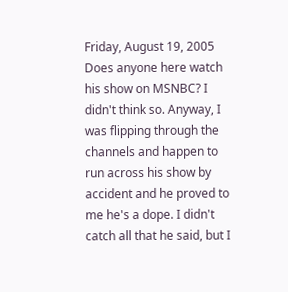Friday, August 19, 2005
Does anyone here watch his show on MSNBC? I didn't think so. Anyway, I was flipping through the channels and happen to run across his show by accident and he proved to me he's a dope. I didn't catch all that he said, but I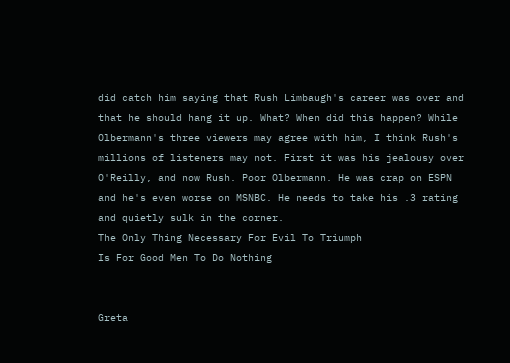did catch him saying that Rush Limbaugh's career was over and that he should hang it up. What? When did this happen? While Olbermann's three viewers may agree with him, I think Rush's millions of listeners may not. First it was his jealousy over O'Reilly, and now Rush. Poor Olbermann. He was crap on ESPN and he's even worse on MSNBC. He needs to take his .3 rating and quietly sulk in the corner.
The Only Thing Necessary For Evil To Triumph
Is For Good Men To Do Nothing


Greta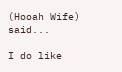(Hooah Wife) said...

I do like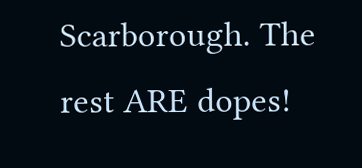Scarborough. The rest ARE dopes!